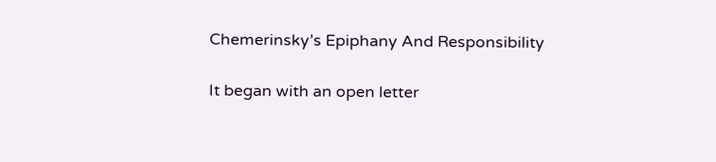Chemerinsky’s Epiphany And Responsibility

It began with an open letter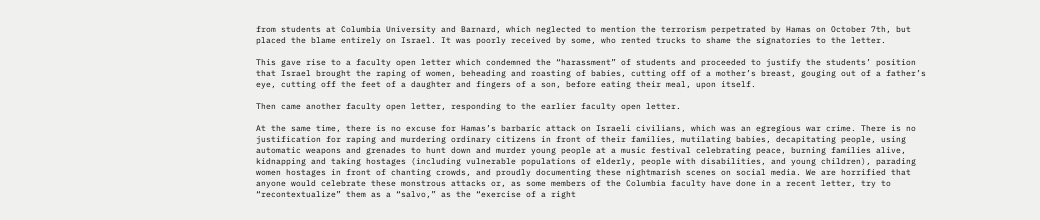from students at Columbia University and Barnard, which neglected to mention the terrorism perpetrated by Hamas on October 7th, but placed the blame entirely on Israel. It was poorly received by some, who rented trucks to shame the signatories to the letter.

This gave rise to a faculty open letter which condemned the “harassment” of students and proceeded to justify the students’ position that Israel brought the raping of women, beheading and roasting of babies, cutting off of a mother’s breast, gouging out of a father’s eye, cutting off the feet of a daughter and fingers of a son, before eating their meal, upon itself.

Then came another faculty open letter, responding to the earlier faculty open letter.

At the same time, there is no excuse for Hamas’s barbaric attack on Israeli civilians, which was an egregious war crime. There is no justification for raping and murdering ordinary citizens in front of their families, mutilating babies, decapitating people, using automatic weapons and grenades to hunt down and murder young people at a music festival celebrating peace, burning families alive, kidnapping and taking hostages (including vulnerable populations of elderly, people with disabilities, and young children), parading women hostages in front of chanting crowds, and proudly documenting these nightmarish scenes on social media. We are horrified that anyone would celebrate these monstrous attacks or, as some members of the Columbia faculty have done in a recent letter, try to “recontextualize” them as a “salvo,” as the “exercise of a right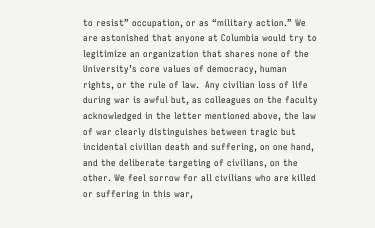to resist” occupation, or as “military action.” We are astonished that anyone at Columbia would try to legitimize an organization that shares none of the University’s core values of democracy, human rights, or the rule of law.  Any civilian loss of life during war is awful but, as colleagues on the faculty acknowledged in the letter mentioned above, the law of war clearly distinguishes between tragic but incidental civilian death and suffering, on one hand, and the deliberate targeting of civilians, on the other. We feel sorrow for all civilians who are killed or suffering in this war,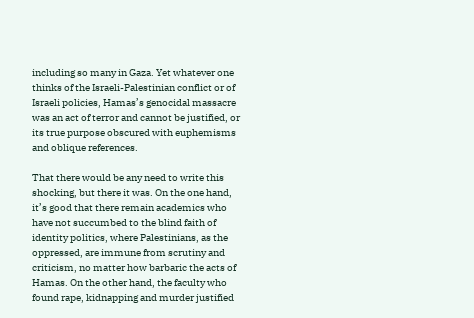including so many in Gaza. Yet whatever one thinks of the Israeli-Palestinian conflict or of Israeli policies, Hamas’s genocidal massacre was an act of terror and cannot be justified, or its true purpose obscured with euphemisms and oblique references.

That there would be any need to write this shocking, but there it was. On the one hand, it’s good that there remain academics who have not succumbed to the blind faith of identity politics, where Palestinians, as the oppressed, are immune from scrutiny and criticism, no matter how barbaric the acts of Hamas. On the other hand, the faculty who found rape, kidnapping and murder justified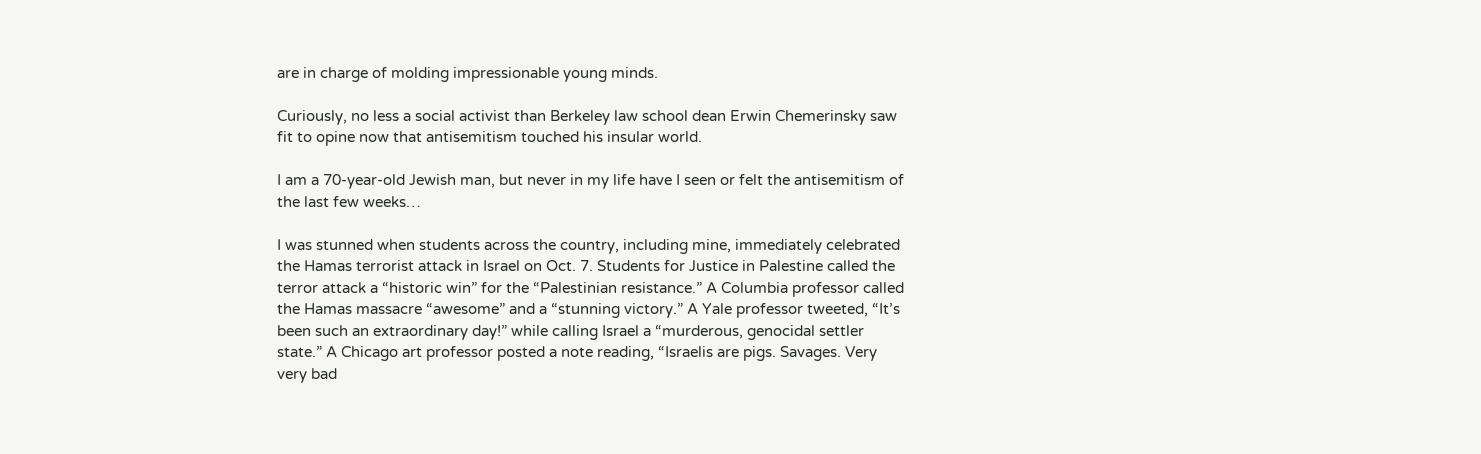are in charge of molding impressionable young minds.

Curiously, no less a social activist than Berkeley law school dean Erwin Chemerinsky saw fit to opine now that antisemitism touched his insular world.

I am a 70-year-old Jewish man, but never in my life have I seen or felt the antisemitism of the last few weeks…

I was stunned when students across the country, including mine, immediately celebrated the Hamas terrorist attack in Israel on Oct. 7. Students for Justice in Palestine called the terror attack a “historic win” for the “Palestinian resistance.” A Columbia professor called the Hamas massacre “awesome” and a “stunning victory.” A Yale professor tweeted, “It’s been such an extraordinary day!” while calling Israel a “murderous, genocidal settler state.” A Chicago art professor posted a note reading, “Israelis are pigs. Savages. Very very bad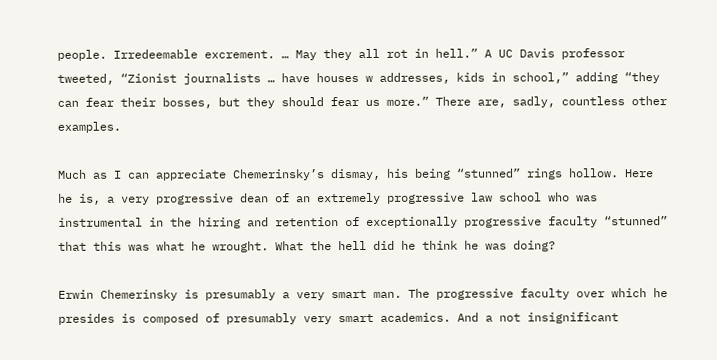people. Irredeemable excrement. … May they all rot in hell.” A UC Davis professor tweeted, “Zionist journalists … have houses w addresses, kids in school,” adding “they can fear their bosses, but they should fear us more.” There are, sadly, countless other examples.

Much as I can appreciate Chemerinsky’s dismay, his being “stunned” rings hollow. Here he is, a very progressive dean of an extremely progressive law school who was instrumental in the hiring and retention of exceptionally progressive faculty “stunned” that this was what he wrought. What the hell did he think he was doing?

Erwin Chemerinsky is presumably a very smart man. The progressive faculty over which he presides is composed of presumably very smart academics. And a not insignificant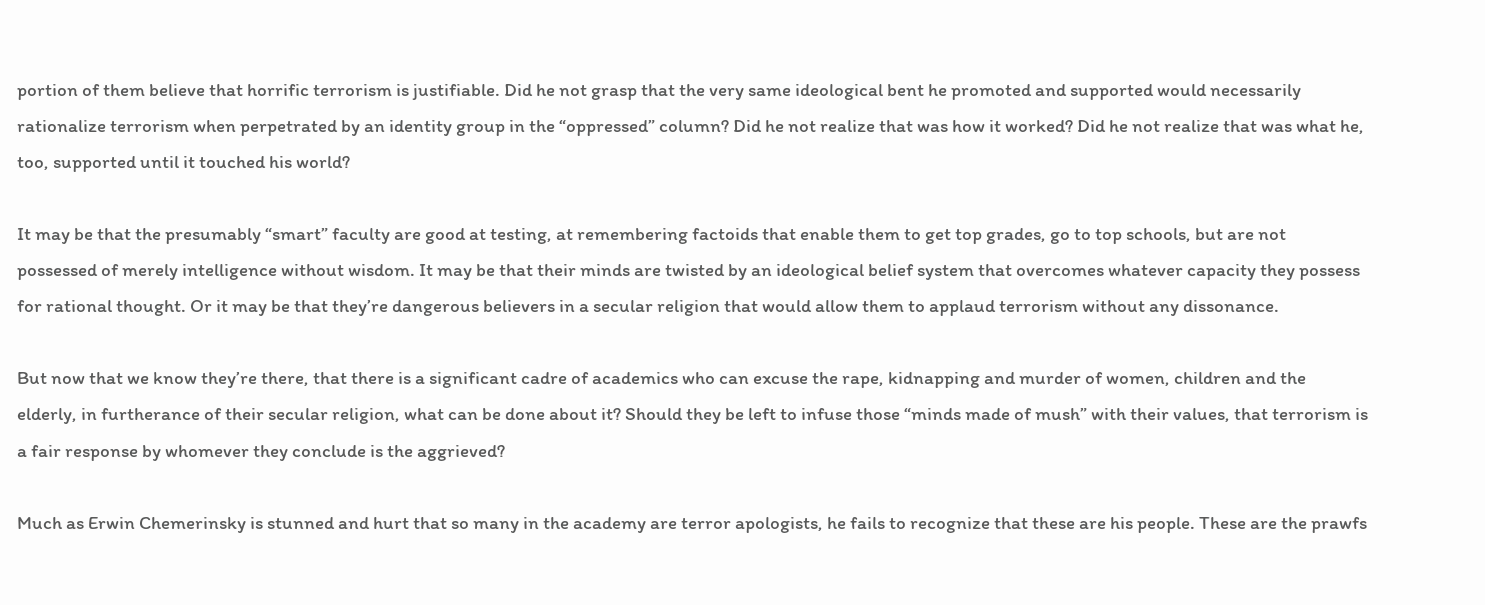portion of them believe that horrific terrorism is justifiable. Did he not grasp that the very same ideological bent he promoted and supported would necessarily rationalize terrorism when perpetrated by an identity group in the “oppressed” column? Did he not realize that was how it worked? Did he not realize that was what he, too, supported until it touched his world?

It may be that the presumably “smart” faculty are good at testing, at remembering factoids that enable them to get top grades, go to top schools, but are not possessed of merely intelligence without wisdom. It may be that their minds are twisted by an ideological belief system that overcomes whatever capacity they possess for rational thought. Or it may be that they’re dangerous believers in a secular religion that would allow them to applaud terrorism without any dissonance.

But now that we know they’re there, that there is a significant cadre of academics who can excuse the rape, kidnapping and murder of women, children and the elderly, in furtherance of their secular religion, what can be done about it? Should they be left to infuse those “minds made of mush” with their values, that terrorism is a fair response by whomever they conclude is the aggrieved?

Much as Erwin Chemerinsky is stunned and hurt that so many in the academy are terror apologists, he fails to recognize that these are his people. These are the prawfs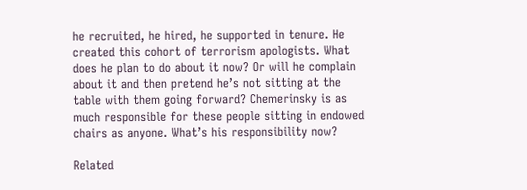he recruited, he hired, he supported in tenure. He created this cohort of terrorism apologists. What does he plan to do about it now? Or will he complain about it and then pretend he’s not sitting at the table with them going forward? Chemerinsky is as much responsible for these people sitting in endowed chairs as anyone. What’s his responsibility now?

Related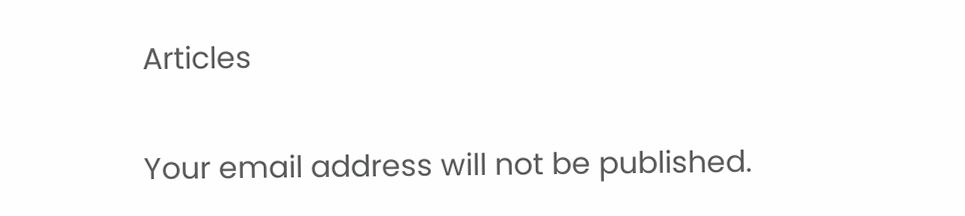Articles


Your email address will not be published.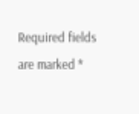Required fields are marked *